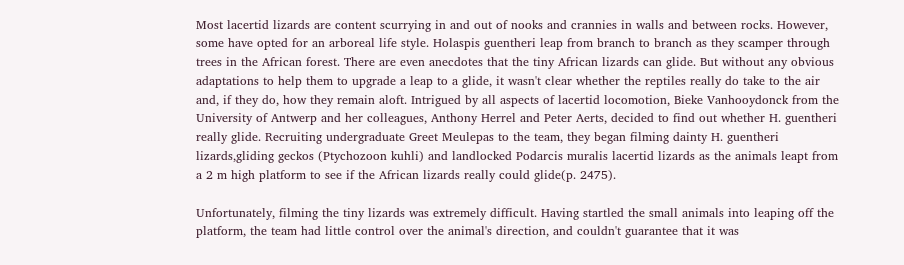Most lacertid lizards are content scurrying in and out of nooks and crannies in walls and between rocks. However, some have opted for an arboreal life style. Holaspis guentheri leap from branch to branch as they scamper through trees in the African forest. There are even anecdotes that the tiny African lizards can glide. But without any obvious adaptations to help them to upgrade a leap to a glide, it wasn't clear whether the reptiles really do take to the air and, if they do, how they remain aloft. Intrigued by all aspects of lacertid locomotion, Bieke Vanhooydonck from the University of Antwerp and her colleagues, Anthony Herrel and Peter Aerts, decided to find out whether H. guentheri really glide. Recruiting undergraduate Greet Meulepas to the team, they began filming dainty H. guentheri lizards,gliding geckos (Ptychozoon kuhli) and landlocked Podarcis muralis lacertid lizards as the animals leapt from a 2 m high platform to see if the African lizards really could glide(p. 2475).

Unfortunately, filming the tiny lizards was extremely difficult. Having startled the small animals into leaping off the platform, the team had little control over the animal's direction, and couldn't guarantee that it was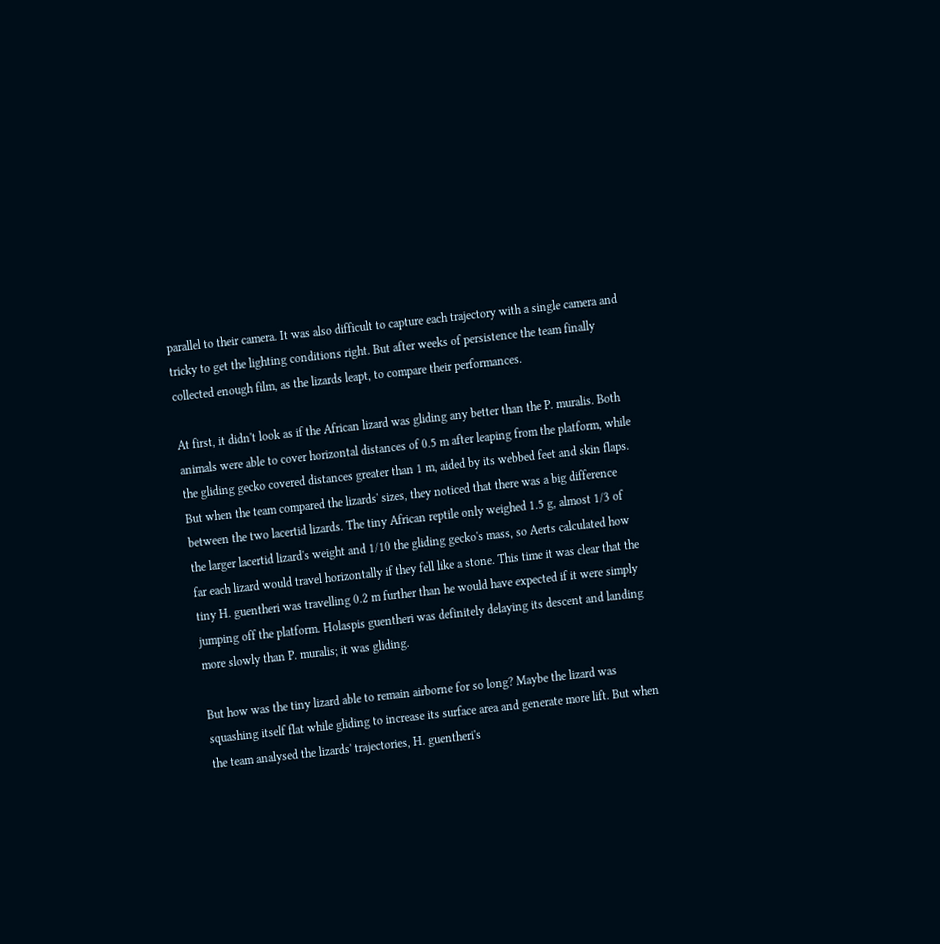parallel to their camera. It was also difficult to capture each trajectory with a single camera and tricky to get the lighting conditions right. But after weeks of persistence the team finally collected enough film, as the lizards leapt, to compare their performances.

At first, it didn't look as if the African lizard was gliding any better than the P. muralis. Both animals were able to cover horizontal distances of 0.5 m after leaping from the platform, while the gliding gecko covered distances greater than 1 m, aided by its webbed feet and skin flaps. But when the team compared the lizards' sizes, they noticed that there was a big difference between the two lacertid lizards. The tiny African reptile only weighed 1.5 g, almost 1/3 of the larger lacertid lizard's weight and 1/10 the gliding gecko's mass, so Aerts calculated how far each lizard would travel horizontally if they fell like a stone. This time it was clear that the tiny H. guentheri was travelling 0.2 m further than he would have expected if it were simply jumping off the platform. Holaspis guentheri was definitely delaying its descent and landing more slowly than P. muralis; it was gliding.

But how was the tiny lizard able to remain airborne for so long? Maybe the lizard was squashing itself flat while gliding to increase its surface area and generate more lift. But when the team analysed the lizards' trajectories, H. guentheri's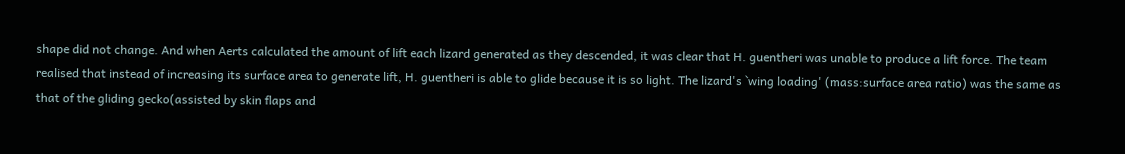shape did not change. And when Aerts calculated the amount of lift each lizard generated as they descended, it was clear that H. guentheri was unable to produce a lift force. The team realised that instead of increasing its surface area to generate lift, H. guentheri is able to glide because it is so light. The lizard's `wing loading' (mass:surface area ratio) was the same as that of the gliding gecko(assisted by skin flaps and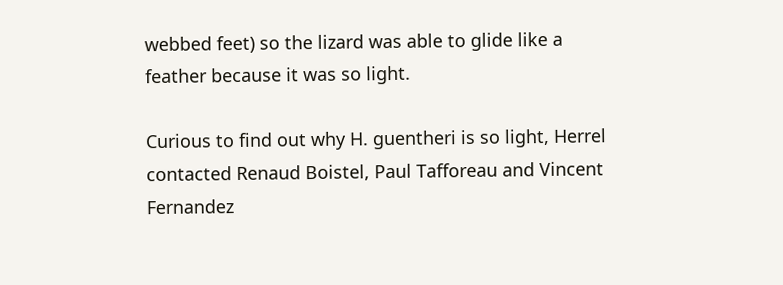webbed feet) so the lizard was able to glide like a feather because it was so light.

Curious to find out why H. guentheri is so light, Herrel contacted Renaud Boistel, Paul Tafforeau and Vincent Fernandez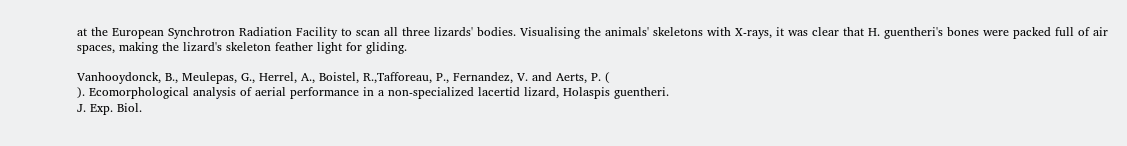at the European Synchrotron Radiation Facility to scan all three lizards' bodies. Visualising the animals' skeletons with X-rays, it was clear that H. guentheri's bones were packed full of air spaces, making the lizard's skeleton feather light for gliding.

Vanhooydonck, B., Meulepas, G., Herrel, A., Boistel, R.,Tafforeau, P., Fernandez, V. and Aerts, P. (
). Ecomorphological analysis of aerial performance in a non-specialized lacertid lizard, Holaspis guentheri.
J. Exp. Biol.